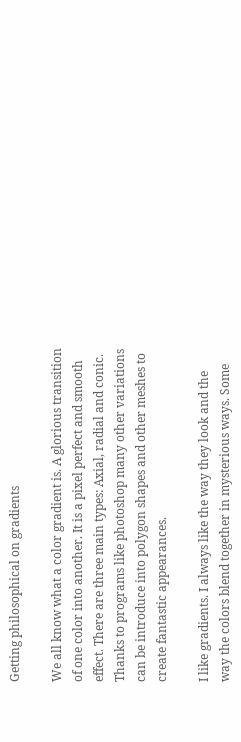Getting philosophical on gradients

We all know what a color gradient is. A glorious transition of one color into another. It is a pixel perfect and smooth effect. There are three main types: Axial, radial and conic. Thanks to programs like photoshop many other variations can be introduce into polygon shapes and other meshes to create fantastic appearances.

I like gradients. I always like the way they look and the way the colors blend together in mysterious ways. Some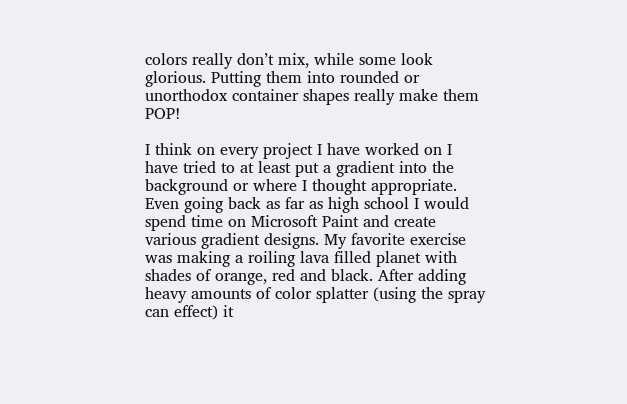colors really don’t mix, while some look glorious. Putting them into rounded or unorthodox container shapes really make them POP!

I think on every project I have worked on I have tried to at least put a gradient into the background or where I thought appropriate. Even going back as far as high school I would spend time on Microsoft Paint and create various gradient designs. My favorite exercise was making a roiling lava filled planet with shades of orange, red and black. After adding heavy amounts of color splatter (using the spray can effect) it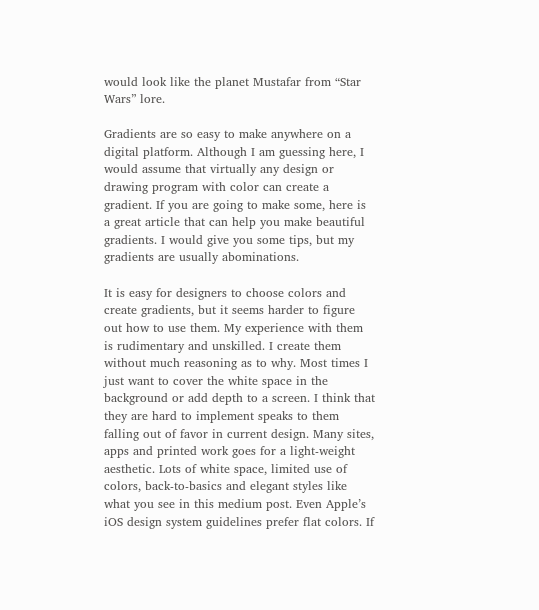would look like the planet Mustafar from “Star Wars” lore.

Gradients are so easy to make anywhere on a digital platform. Although I am guessing here, I would assume that virtually any design or drawing program with color can create a gradient. If you are going to make some, here is a great article that can help you make beautiful gradients. I would give you some tips, but my gradients are usually abominations.

It is easy for designers to choose colors and create gradients, but it seems harder to figure out how to use them. My experience with them is rudimentary and unskilled. I create them without much reasoning as to why. Most times I just want to cover the white space in the background or add depth to a screen. I think that they are hard to implement speaks to them falling out of favor in current design. Many sites, apps and printed work goes for a light-weight aesthetic. Lots of white space, limited use of colors, back-to-basics and elegant styles like what you see in this medium post. Even Apple’s iOS design system guidelines prefer flat colors. If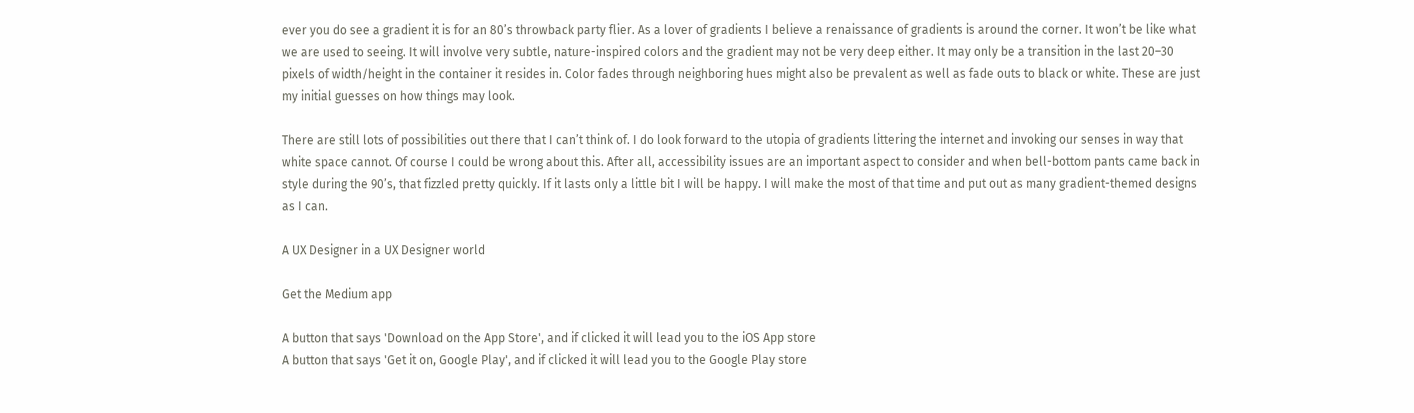ever you do see a gradient it is for an 80’s throwback party flier. As a lover of gradients I believe a renaissance of gradients is around the corner. It won’t be like what we are used to seeing. It will involve very subtle, nature-inspired colors and the gradient may not be very deep either. It may only be a transition in the last 20–30 pixels of width/height in the container it resides in. Color fades through neighboring hues might also be prevalent as well as fade outs to black or white. These are just my initial guesses on how things may look.

There are still lots of possibilities out there that I can’t think of. I do look forward to the utopia of gradients littering the internet and invoking our senses in way that white space cannot. Of course I could be wrong about this. After all, accessibility issues are an important aspect to consider and when bell-bottom pants came back in style during the 90’s, that fizzled pretty quickly. If it lasts only a little bit I will be happy. I will make the most of that time and put out as many gradient-themed designs as I can.

A UX Designer in a UX Designer world

Get the Medium app

A button that says 'Download on the App Store', and if clicked it will lead you to the iOS App store
A button that says 'Get it on, Google Play', and if clicked it will lead you to the Google Play store